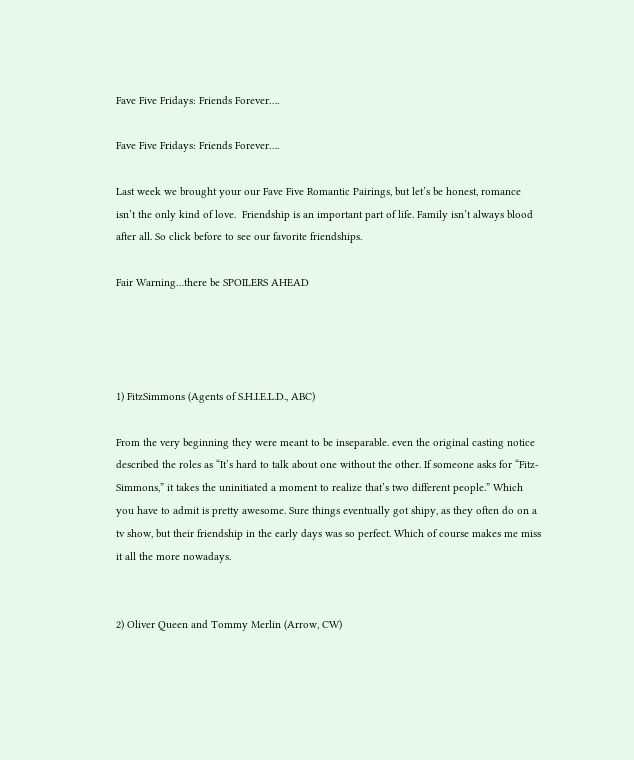Fave Five Fridays: Friends Forever….

Fave Five Fridays: Friends Forever….

Last week we brought your our Fave Five Romantic Pairings, but let’s be honest, romance isn’t the only kind of love.  Friendship is an important part of life. Family isn’t always blood after all. So click before to see our favorite friendships.

Fair Warning…there be SPOILERS AHEAD




1) FitzSimmons (Agents of S.H.I.E.L.D., ABC)

From the very beginning they were meant to be inseparable. even the original casting notice described the roles as “It’s hard to talk about one without the other. If someone asks for “Fitz-Simmons,” it takes the uninitiated a moment to realize that’s two different people.” Which you have to admit is pretty awesome. Sure things eventually got shipy, as they often do on a tv show, but their friendship in the early days was so perfect. Which of course makes me miss it all the more nowadays.


2) Oliver Queen and Tommy Merlin (Arrow, CW)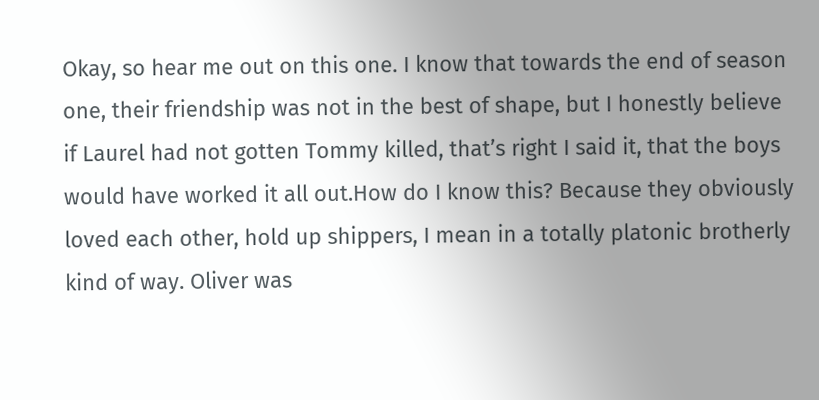Okay, so hear me out on this one. I know that towards the end of season one, their friendship was not in the best of shape, but I honestly believe if Laurel had not gotten Tommy killed, that’s right I said it, that the boys would have worked it all out.How do I know this? Because they obviously loved each other, hold up shippers, I mean in a totally platonic brotherly kind of way. Oliver was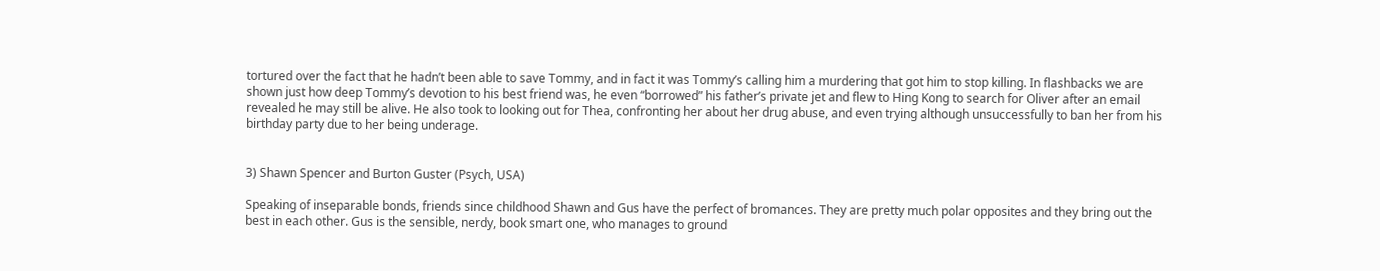tortured over the fact that he hadn’t been able to save Tommy, and in fact it was Tommy’s calling him a murdering that got him to stop killing. In flashbacks we are shown just how deep Tommy’s devotion to his best friend was, he even “borrowed” his father’s private jet and flew to Hing Kong to search for Oliver after an email revealed he may still be alive. He also took to looking out for Thea, confronting her about her drug abuse, and even trying although unsuccessfully to ban her from his birthday party due to her being underage.


3) Shawn Spencer and Burton Guster (Psych, USA)

Speaking of inseparable bonds, friends since childhood Shawn and Gus have the perfect of bromances. They are pretty much polar opposites and they bring out the best in each other. Gus is the sensible, nerdy, book smart one, who manages to ground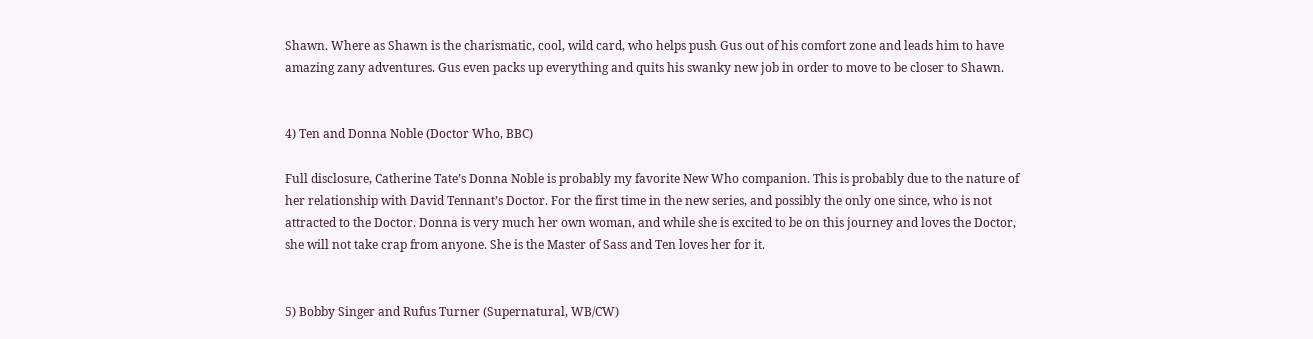Shawn. Where as Shawn is the charismatic, cool, wild card, who helps push Gus out of his comfort zone and leads him to have amazing zany adventures. Gus even packs up everything and quits his swanky new job in order to move to be closer to Shawn.


4) Ten and Donna Noble (Doctor Who, BBC)

Full disclosure, Catherine Tate’s Donna Noble is probably my favorite New Who companion. This is probably due to the nature of her relationship with David Tennant’s Doctor. For the first time in the new series, and possibly the only one since, who is not attracted to the Doctor. Donna is very much her own woman, and while she is excited to be on this journey and loves the Doctor, she will not take crap from anyone. She is the Master of Sass and Ten loves her for it.


5) Bobby Singer and Rufus Turner (Supernatural, WB/CW)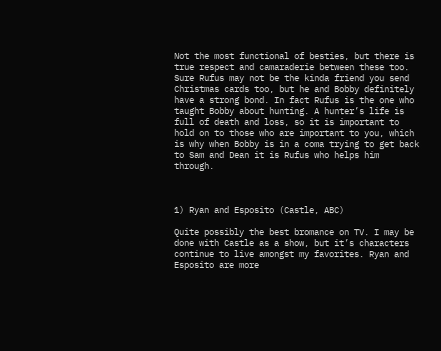Not the most functional of besties, but there is true respect and camaraderie between these too. Sure Rufus may not be the kinda friend you send Christmas cards too, but he and Bobby definitely have a strong bond. In fact Rufus is the one who taught Bobby about hunting. A hunter’s life is full of death and loss, so it is important to hold on to those who are important to you, which is why when Bobby is in a coma trying to get back to Sam and Dean it is Rufus who helps him through.



1) Ryan and Esposito (Castle, ABC)

Quite possibly the best bromance on TV. I may be done with Castle as a show, but it’s characters continue to live amongst my favorites. Ryan and Esposito are more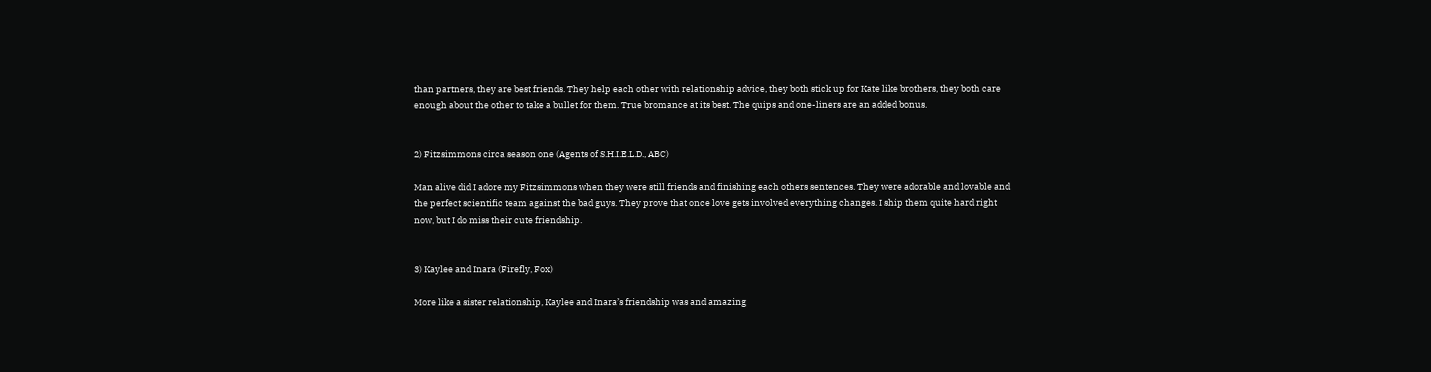than partners, they are best friends. They help each other with relationship advice, they both stick up for Kate like brothers, they both care enough about the other to take a bullet for them. True bromance at its best. The quips and one-liners are an added bonus.


2) Fitzsimmons circa season one (Agents of S.H.I.E.L.D., ABC)

Man alive did I adore my Fitzsimmons when they were still friends and finishing each others sentences. They were adorable and lovable and the perfect scientific team against the bad guys. They prove that once love gets involved everything changes. I ship them quite hard right now, but I do miss their cute friendship.


3) Kaylee and Inara (Firefly, Fox)

More like a sister relationship, Kaylee and Inara’s friendship was and amazing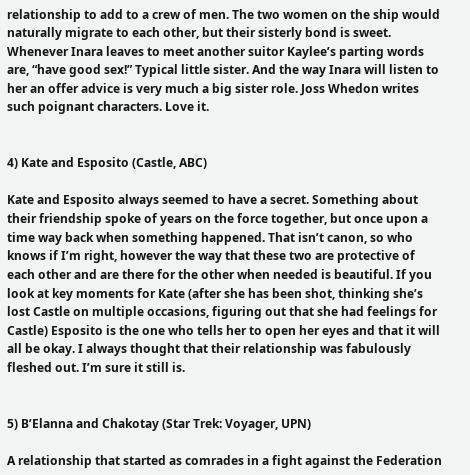relationship to add to a crew of men. The two women on the ship would naturally migrate to each other, but their sisterly bond is sweet. Whenever Inara leaves to meet another suitor Kaylee’s parting words are, “have good sex!” Typical little sister. And the way Inara will listen to her an offer advice is very much a big sister role. Joss Whedon writes such poignant characters. Love it.


4) Kate and Esposito (Castle, ABC)

Kate and Esposito always seemed to have a secret. Something about their friendship spoke of years on the force together, but once upon a time way back when something happened. That isn’t canon, so who knows if I’m right, however the way that these two are protective of each other and are there for the other when needed is beautiful. If you look at key moments for Kate (after she has been shot, thinking she’s lost Castle on multiple occasions, figuring out that she had feelings for Castle) Esposito is the one who tells her to open her eyes and that it will all be okay. I always thought that their relationship was fabulously fleshed out. I’m sure it still is.


5) B’Elanna and Chakotay (Star Trek: Voyager, UPN)

A relationship that started as comrades in a fight against the Federation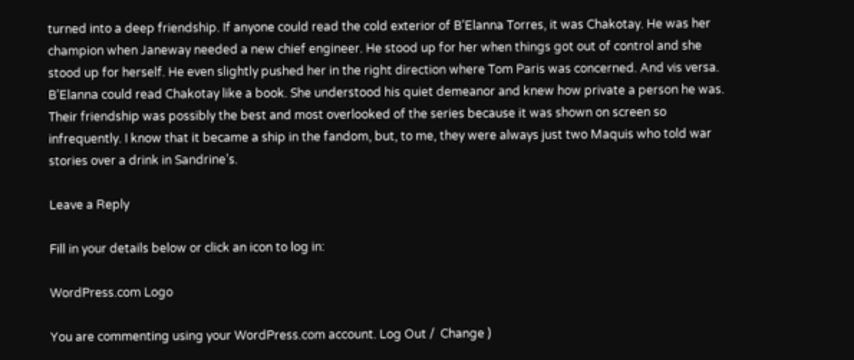turned into a deep friendship. If anyone could read the cold exterior of B’Elanna Torres, it was Chakotay. He was her champion when Janeway needed a new chief engineer. He stood up for her when things got out of control and she stood up for herself. He even slightly pushed her in the right direction where Tom Paris was concerned. And vis versa. B’Elanna could read Chakotay like a book. She understood his quiet demeanor and knew how private a person he was. Their friendship was possibly the best and most overlooked of the series because it was shown on screen so infrequently. I know that it became a ship in the fandom, but, to me, they were always just two Maquis who told war stories over a drink in Sandrine’s.

Leave a Reply

Fill in your details below or click an icon to log in:

WordPress.com Logo

You are commenting using your WordPress.com account. Log Out /  Change )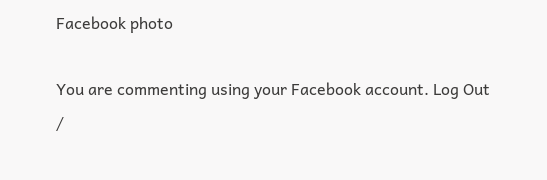Facebook photo

You are commenting using your Facebook account. Log Out /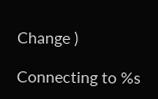Change )

Connecting to %s